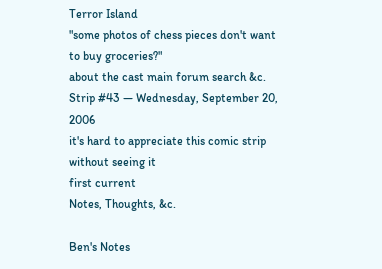Terror Island
"some photos of chess pieces don't want to buy groceries?"
about the cast main forum search &c.
Strip #43 — Wednesday, September 20, 2006
it's hard to appreciate this comic strip without seeing it
first current
Notes, Thoughts, &c.

Ben's Notes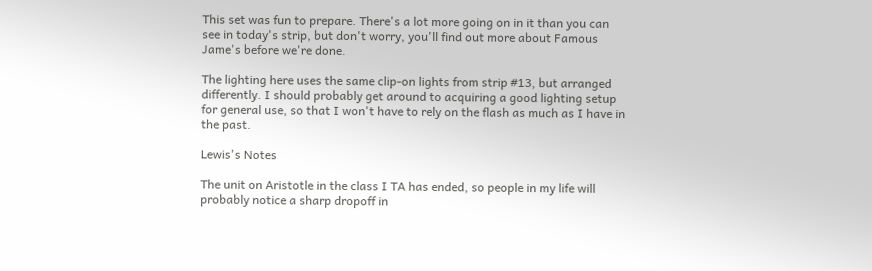This set was fun to prepare. There's a lot more going on in it than you can see in today's strip, but don't worry, you'll find out more about Famous Jame's before we're done.

The lighting here uses the same clip-on lights from strip #13, but arranged differently. I should probably get around to acquiring a good lighting setup for general use, so that I won't have to rely on the flash as much as I have in the past.

Lewis's Notes

The unit on Aristotle in the class I TA has ended, so people in my life will probably notice a sharp dropoff in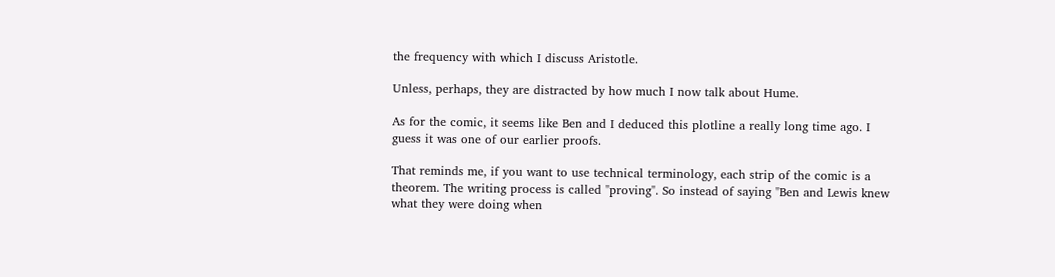the frequency with which I discuss Aristotle.

Unless, perhaps, they are distracted by how much I now talk about Hume.

As for the comic, it seems like Ben and I deduced this plotline a really long time ago. I guess it was one of our earlier proofs.

That reminds me, if you want to use technical terminology, each strip of the comic is a theorem. The writing process is called "proving". So instead of saying "Ben and Lewis knew what they were doing when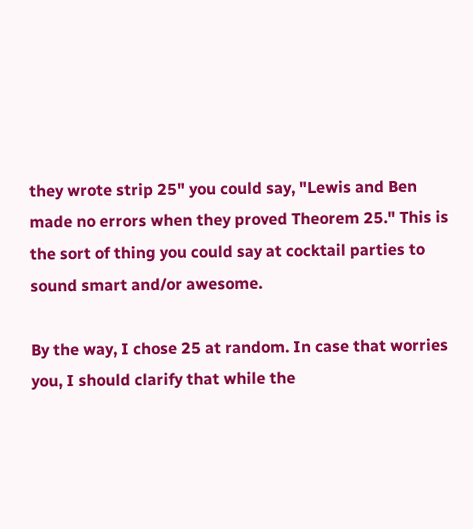they wrote strip 25" you could say, "Lewis and Ben made no errors when they proved Theorem 25." This is the sort of thing you could say at cocktail parties to sound smart and/or awesome.

By the way, I chose 25 at random. In case that worries you, I should clarify that while the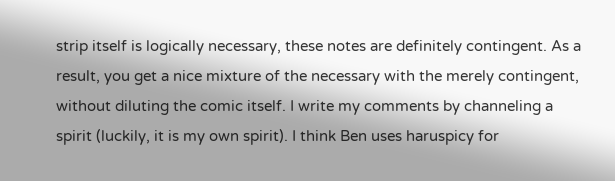strip itself is logically necessary, these notes are definitely contingent. As a result, you get a nice mixture of the necessary with the merely contingent, without diluting the comic itself. I write my comments by channeling a spirit (luckily, it is my own spirit). I think Ben uses haruspicy for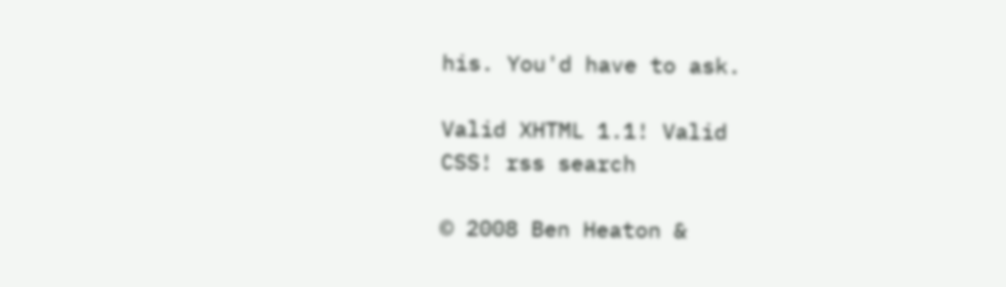his. You'd have to ask.

Valid XHTML 1.1! Valid
CSS! rss search

© 2008 Ben Heaton &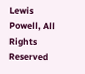Lewis Powell, All Rights Reserved